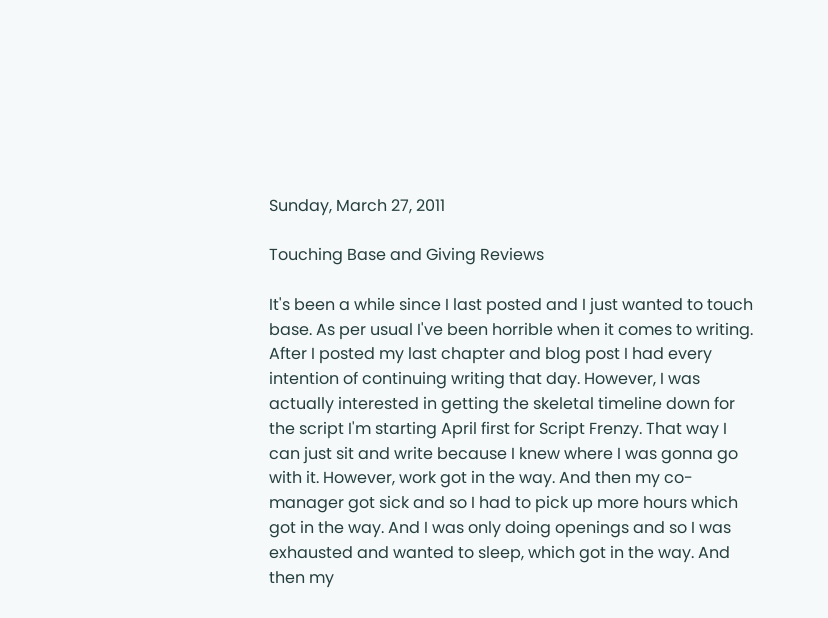Sunday, March 27, 2011

Touching Base and Giving Reviews

It's been a while since I last posted and I just wanted to touch base. As per usual I've been horrible when it comes to writing. After I posted my last chapter and blog post I had every intention of continuing writing that day. However, I was actually interested in getting the skeletal timeline down for the script I'm starting April first for Script Frenzy. That way I can just sit and write because I knew where I was gonna go with it. However, work got in the way. And then my co-manager got sick and so I had to pick up more hours which got in the way. And I was only doing openings and so I was exhausted and wanted to sleep, which got in the way. And then my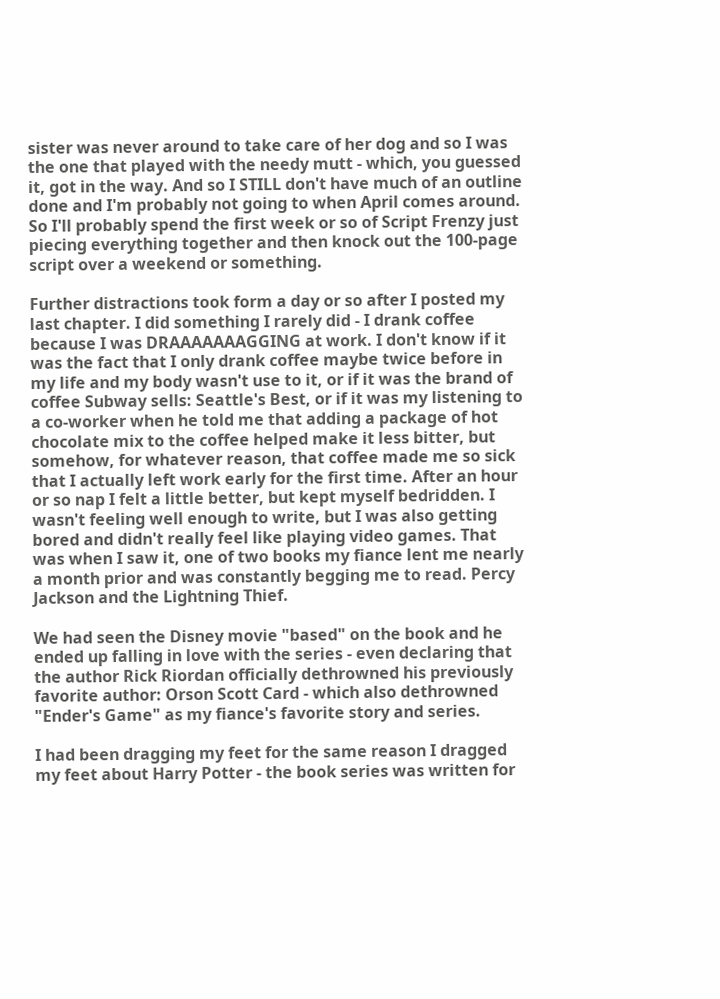sister was never around to take care of her dog and so I was the one that played with the needy mutt - which, you guessed it, got in the way. And so I STILL don't have much of an outline done and I'm probably not going to when April comes around. So I'll probably spend the first week or so of Script Frenzy just piecing everything together and then knock out the 100-page script over a weekend or something.

Further distractions took form a day or so after I posted my last chapter. I did something I rarely did - I drank coffee because I was DRAAAAAAAGGING at work. I don't know if it was the fact that I only drank coffee maybe twice before in my life and my body wasn't use to it, or if it was the brand of coffee Subway sells: Seattle's Best, or if it was my listening to a co-worker when he told me that adding a package of hot chocolate mix to the coffee helped make it less bitter, but somehow, for whatever reason, that coffee made me so sick that I actually left work early for the first time. After an hour or so nap I felt a little better, but kept myself bedridden. I wasn't feeling well enough to write, but I was also getting bored and didn't really feel like playing video games. That was when I saw it, one of two books my fiance lent me nearly a month prior and was constantly begging me to read. Percy Jackson and the Lightning Thief.

We had seen the Disney movie "based" on the book and he ended up falling in love with the series - even declaring that the author Rick Riordan officially dethrowned his previously favorite author: Orson Scott Card - which also dethrowned "Ender's Game" as my fiance's favorite story and series.

I had been dragging my feet for the same reason I dragged my feet about Harry Potter - the book series was written for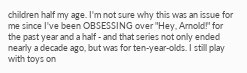children half my age. I'm not sure why this was an issue for me since I've been OBSESSING over "Hey, Arnold!" for the past year and a half - and that series not only ended nearly a decade ago, but was for ten-year-olds. I still play with toys on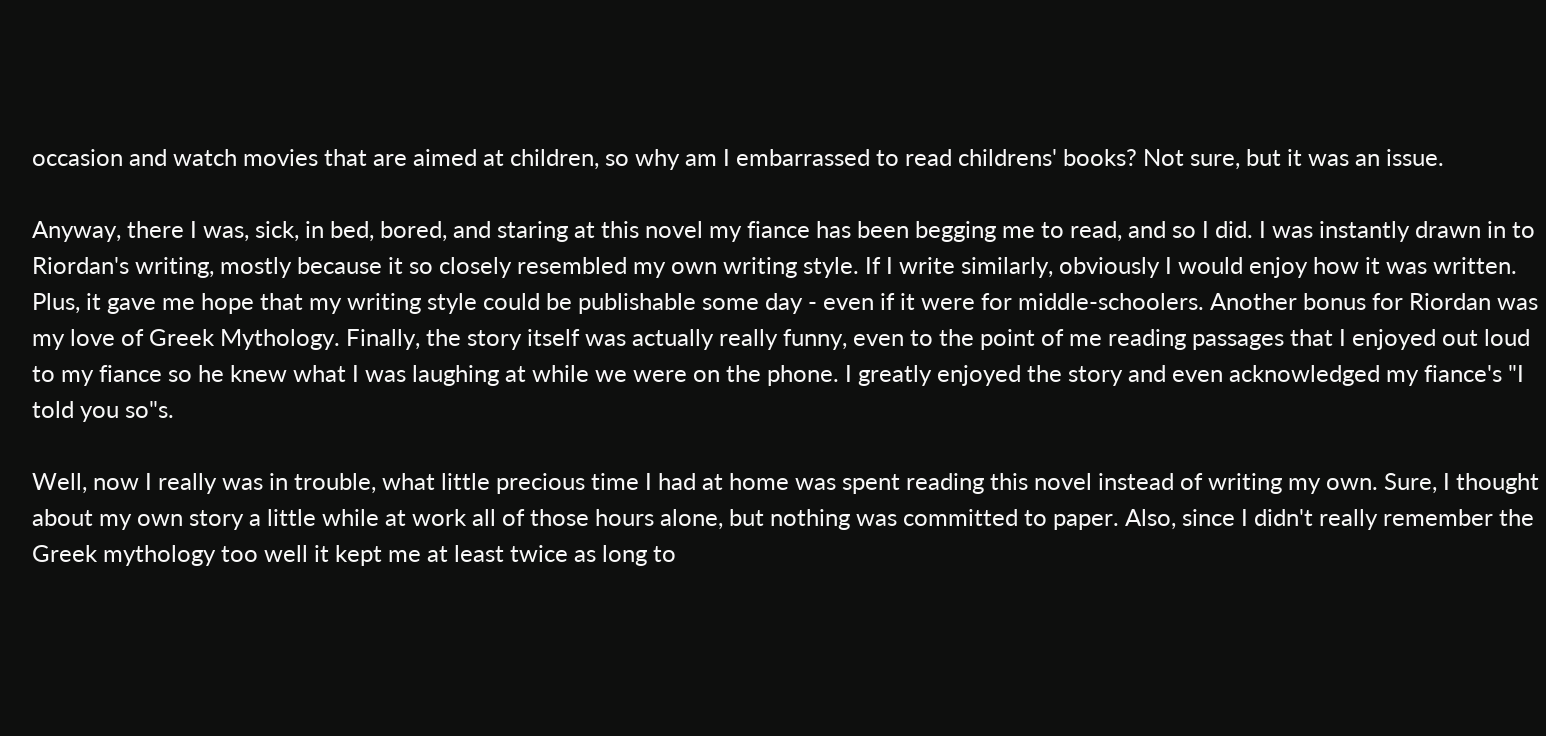occasion and watch movies that are aimed at children, so why am I embarrassed to read childrens' books? Not sure, but it was an issue.

Anyway, there I was, sick, in bed, bored, and staring at this novel my fiance has been begging me to read, and so I did. I was instantly drawn in to Riordan's writing, mostly because it so closely resembled my own writing style. If I write similarly, obviously I would enjoy how it was written. Plus, it gave me hope that my writing style could be publishable some day - even if it were for middle-schoolers. Another bonus for Riordan was my love of Greek Mythology. Finally, the story itself was actually really funny, even to the point of me reading passages that I enjoyed out loud to my fiance so he knew what I was laughing at while we were on the phone. I greatly enjoyed the story and even acknowledged my fiance's "I told you so"s.

Well, now I really was in trouble, what little precious time I had at home was spent reading this novel instead of writing my own. Sure, I thought about my own story a little while at work all of those hours alone, but nothing was committed to paper. Also, since I didn't really remember the Greek mythology too well it kept me at least twice as long to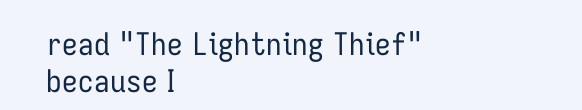read "The Lightning Thief" because I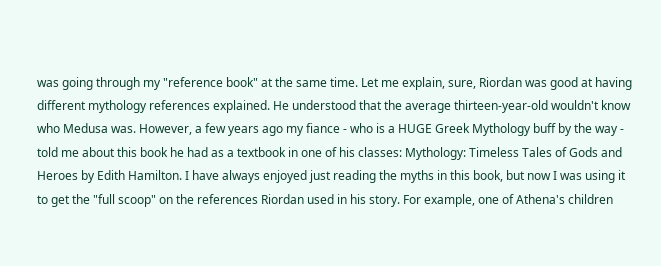was going through my "reference book" at the same time. Let me explain, sure, Riordan was good at having different mythology references explained. He understood that the average thirteen-year-old wouldn't know who Medusa was. However, a few years ago my fiance - who is a HUGE Greek Mythology buff by the way - told me about this book he had as a textbook in one of his classes: Mythology: Timeless Tales of Gods and Heroes by Edith Hamilton. I have always enjoyed just reading the myths in this book, but now I was using it to get the "full scoop" on the references Riordan used in his story. For example, one of Athena's children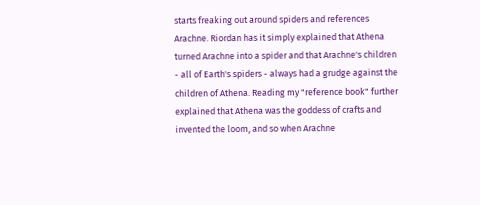starts freaking out around spiders and references Arachne. Riordan has it simply explained that Athena turned Arachne into a spider and that Arachne's children - all of Earth's spiders - always had a grudge against the children of Athena. Reading my "reference book" further explained that Athena was the goddess of crafts and invented the loom, and so when Arachne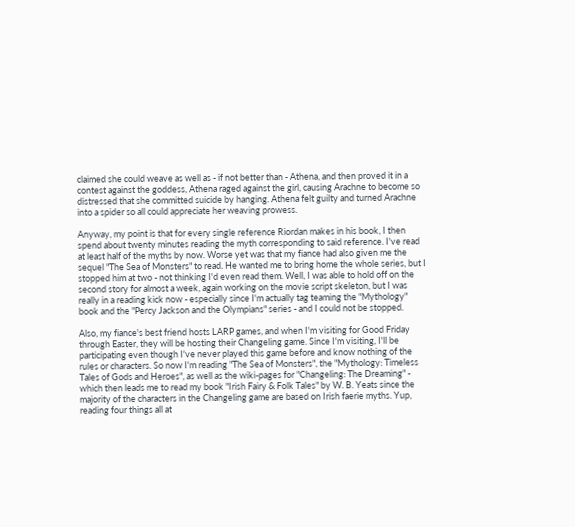claimed she could weave as well as - if not better than - Athena, and then proved it in a contest against the goddess, Athena raged against the girl, causing Arachne to become so distressed that she committed suicide by hanging. Athena felt guilty and turned Arachne into a spider so all could appreciate her weaving prowess.

Anyway, my point is that for every single reference Riordan makes in his book, I then spend about twenty minutes reading the myth corresponding to said reference. I've read at least half of the myths by now. Worse yet was that my fiance had also given me the sequel "The Sea of Monsters" to read. He wanted me to bring home the whole series, but I stopped him at two - not thinking I'd even read them. Well, I was able to hold off on the second story for almost a week, again working on the movie script skeleton, but I was really in a reading kick now - especially since I'm actually tag teaming the "Mythology" book and the "Percy Jackson and the Olympians" series - and I could not be stopped.

Also, my fiance's best friend hosts LARP games, and when I'm visiting for Good Friday through Easter, they will be hosting their Changeling game. Since I'm visiting, I'll be participating even though I've never played this game before and know nothing of the rules or characters. So now I'm reading "The Sea of Monsters", the "Mythology: Timeless Tales of Gods and Heroes", as well as the wiki-pages for "Changeling: The Dreaming" - which then leads me to read my book "Irish Fairy & Folk Tales" by W. B. Yeats since the majority of the characters in the Changeling game are based on Irish faerie myths. Yup, reading four things all at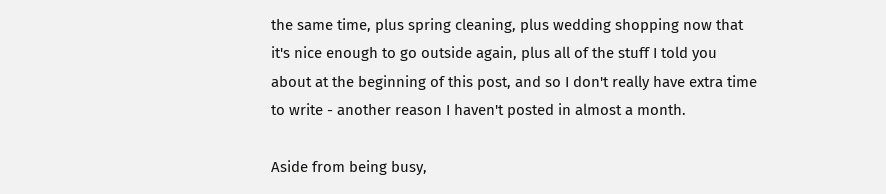the same time, plus spring cleaning, plus wedding shopping now that it's nice enough to go outside again, plus all of the stuff I told you about at the beginning of this post, and so I don't really have extra time to write - another reason I haven't posted in almost a month.

Aside from being busy,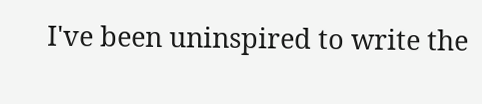I've been uninspired to write the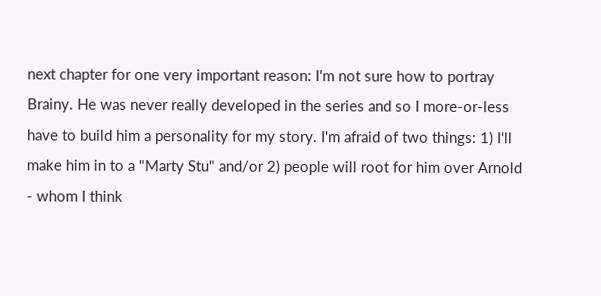next chapter for one very important reason: I'm not sure how to portray Brainy. He was never really developed in the series and so I more-or-less have to build him a personality for my story. I'm afraid of two things: 1) I'll make him in to a "Marty Stu" and/or 2) people will root for him over Arnold - whom I think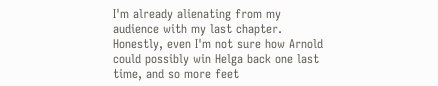I'm already alienating from my audience with my last chapter. Honestly, even I'm not sure how Arnold could possibly win Helga back one last time, and so more feet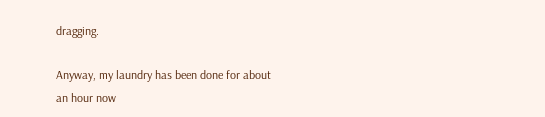dragging.

Anyway, my laundry has been done for about an hour now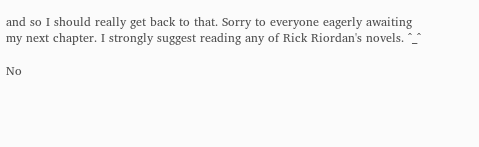and so I should really get back to that. Sorry to everyone eagerly awaiting my next chapter. I strongly suggest reading any of Rick Riordan's novels. ^_^

No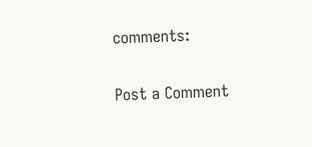comments:

Post a Comment